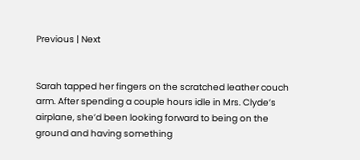Previous | Next


Sarah tapped her fingers on the scratched leather couch arm. After spending a couple hours idle in Mrs. Clyde’s airplane, she’d been looking forward to being on the ground and having something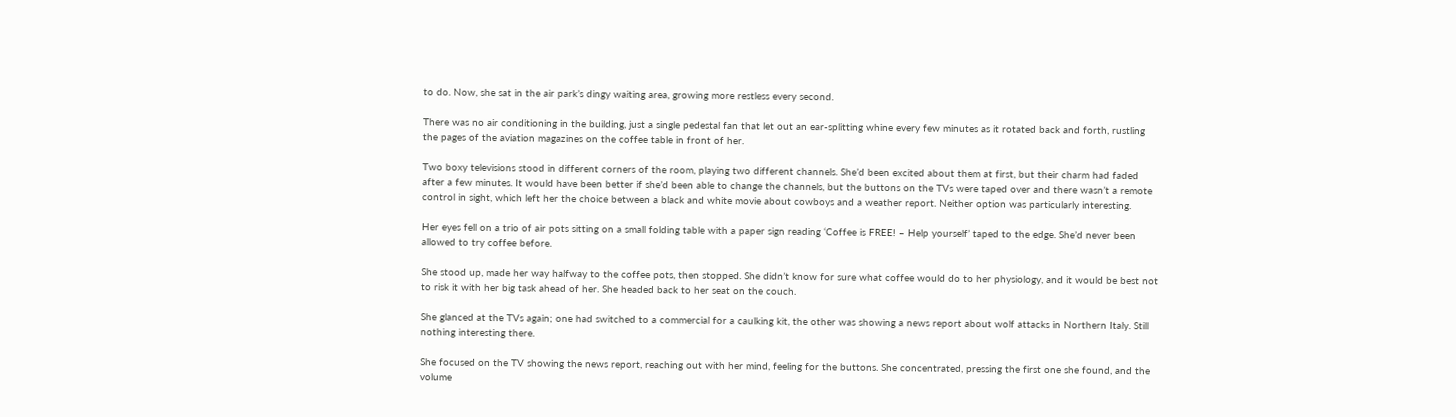to do. Now, she sat in the air park’s dingy waiting area, growing more restless every second.

There was no air conditioning in the building, just a single pedestal fan that let out an ear-splitting whine every few minutes as it rotated back and forth, rustling the pages of the aviation magazines on the coffee table in front of her.

Two boxy televisions stood in different corners of the room, playing two different channels. She’d been excited about them at first, but their charm had faded after a few minutes. It would have been better if she’d been able to change the channels, but the buttons on the TVs were taped over and there wasn’t a remote control in sight, which left her the choice between a black and white movie about cowboys and a weather report. Neither option was particularly interesting.

Her eyes fell on a trio of air pots sitting on a small folding table with a paper sign reading ‘Coffee is FREE! – Help yourself’ taped to the edge. She’d never been allowed to try coffee before.

She stood up, made her way halfway to the coffee pots, then stopped. She didn’t know for sure what coffee would do to her physiology, and it would be best not to risk it with her big task ahead of her. She headed back to her seat on the couch.

She glanced at the TVs again; one had switched to a commercial for a caulking kit, the other was showing a news report about wolf attacks in Northern Italy. Still nothing interesting there.

She focused on the TV showing the news report, reaching out with her mind, feeling for the buttons. She concentrated, pressing the first one she found, and the volume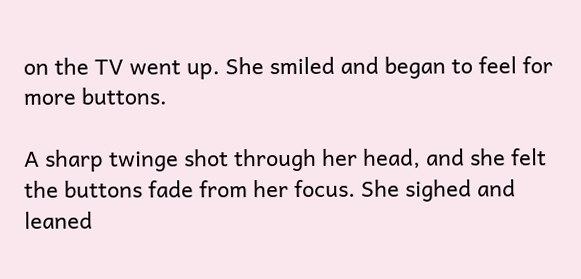on the TV went up. She smiled and began to feel for more buttons.

A sharp twinge shot through her head, and she felt the buttons fade from her focus. She sighed and leaned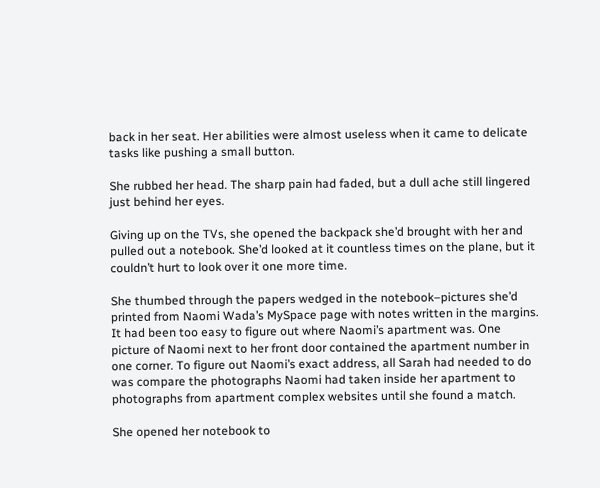back in her seat. Her abilities were almost useless when it came to delicate tasks like pushing a small button.

She rubbed her head. The sharp pain had faded, but a dull ache still lingered just behind her eyes.

Giving up on the TVs, she opened the backpack she’d brought with her and pulled out a notebook. She’d looked at it countless times on the plane, but it couldn’t hurt to look over it one more time.

She thumbed through the papers wedged in the notebook–pictures she’d printed from Naomi Wada’s MySpace page with notes written in the margins. It had been too easy to figure out where Naomi’s apartment was. One picture of Naomi next to her front door contained the apartment number in one corner. To figure out Naomi’s exact address, all Sarah had needed to do was compare the photographs Naomi had taken inside her apartment to photographs from apartment complex websites until she found a match.

She opened her notebook to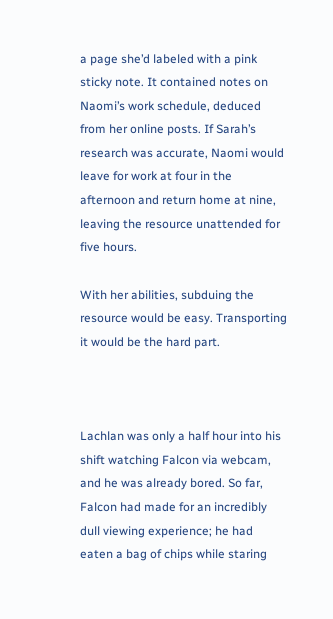a page she’d labeled with a pink sticky note. It contained notes on Naomi’s work schedule, deduced from her online posts. If Sarah’s research was accurate, Naomi would leave for work at four in the afternoon and return home at nine, leaving the resource unattended for five hours.

With her abilities, subduing the resource would be easy. Transporting it would be the hard part.



Lachlan was only a half hour into his shift watching Falcon via webcam, and he was already bored. So far, Falcon had made for an incredibly dull viewing experience; he had eaten a bag of chips while staring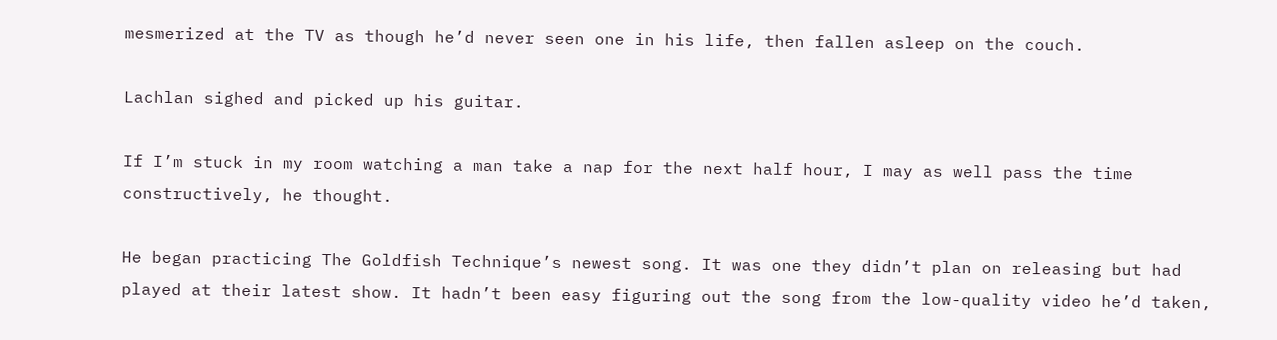mesmerized at the TV as though he’d never seen one in his life, then fallen asleep on the couch.

Lachlan sighed and picked up his guitar.

If I’m stuck in my room watching a man take a nap for the next half hour, I may as well pass the time constructively, he thought.

He began practicing The Goldfish Technique’s newest song. It was one they didn’t plan on releasing but had played at their latest show. It hadn’t been easy figuring out the song from the low-quality video he’d taken,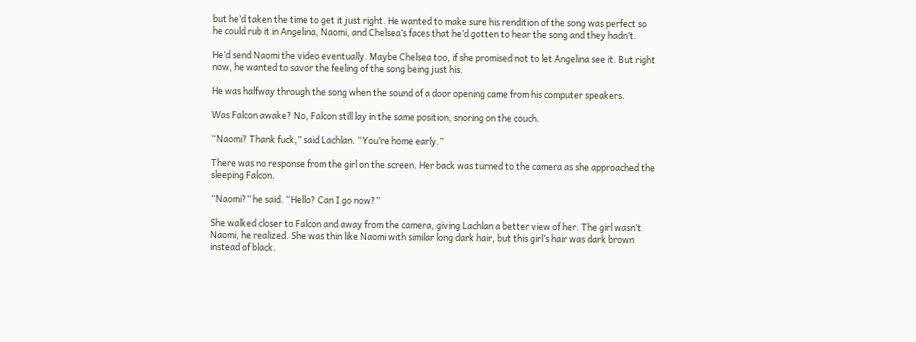but he’d taken the time to get it just right. He wanted to make sure his rendition of the song was perfect so he could rub it in Angelina, Naomi, and Chelsea’s faces that he’d gotten to hear the song and they hadn’t.

He’d send Naomi the video eventually. Maybe Chelsea too, if she promised not to let Angelina see it. But right now, he wanted to savor the feeling of the song being just his.

He was halfway through the song when the sound of a door opening came from his computer speakers.

Was Falcon awake? No, Falcon still lay in the same position, snoring on the couch.

“Naomi? Thank fuck,” said Lachlan. “You’re home early.”

There was no response from the girl on the screen. Her back was turned to the camera as she approached the sleeping Falcon.

“Naomi?” he said. “Hello? Can I go now?”

She walked closer to Falcon and away from the camera, giving Lachlan a better view of her. The girl wasn’t Naomi, he realized. She was thin like Naomi with similar long dark hair, but this girl’s hair was dark brown instead of black.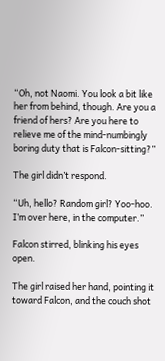“Oh, not Naomi. You look a bit like her from behind, though. Are you a friend of hers? Are you here to relieve me of the mind-numbingly boring duty that is Falcon-sitting?”

The girl didn’t respond.

“Uh, hello? Random girl? Yoo-hoo. I’m over here, in the computer.”

Falcon stirred, blinking his eyes open.

The girl raised her hand, pointing it toward Falcon, and the couch shot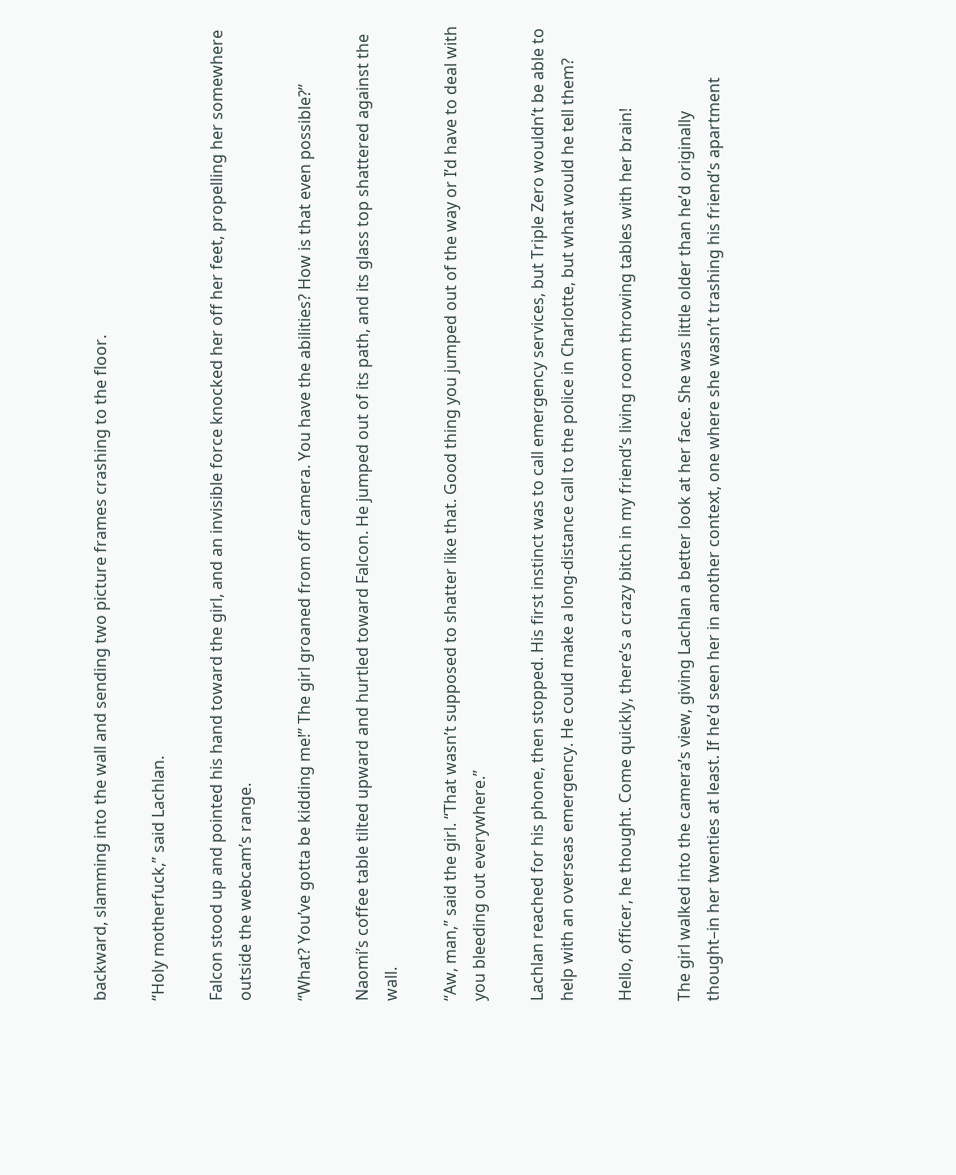backward, slamming into the wall and sending two picture frames crashing to the floor.

“Holy motherfuck,” said Lachlan.

Falcon stood up and pointed his hand toward the girl, and an invisible force knocked her off her feet, propelling her somewhere outside the webcam’s range.

“What? You’ve gotta be kidding me!” The girl groaned from off camera. You have the abilities? How is that even possible?”

Naomi’s coffee table tilted upward and hurtled toward Falcon. He jumped out of its path, and its glass top shattered against the wall.

“Aw, man,” said the girl. “That wasn’t supposed to shatter like that. Good thing you jumped out of the way or I’d have to deal with you bleeding out everywhere.”

Lachlan reached for his phone, then stopped. His first instinct was to call emergency services, but Triple Zero wouldn’t be able to help with an overseas emergency. He could make a long-distance call to the police in Charlotte, but what would he tell them?

Hello, officer, he thought. Come quickly, there’s a crazy bitch in my friend’s living room throwing tables with her brain!

The girl walked into the camera’s view, giving Lachlan a better look at her face. She was little older than he’d originally thought–in her twenties at least. If he’d seen her in another context, one where she wasn’t trashing his friend’s apartment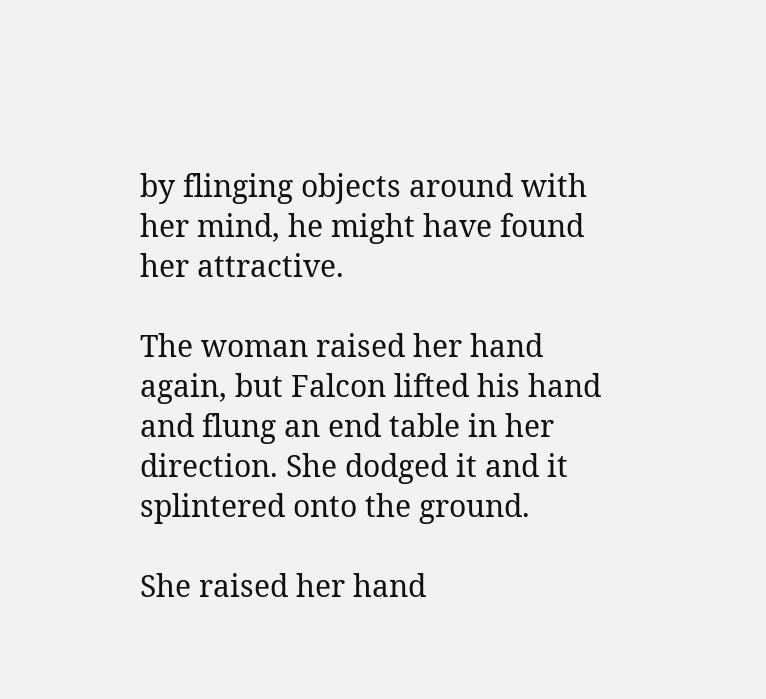by flinging objects around with her mind, he might have found her attractive.

The woman raised her hand again, but Falcon lifted his hand and flung an end table in her direction. She dodged it and it splintered onto the ground.

She raised her hand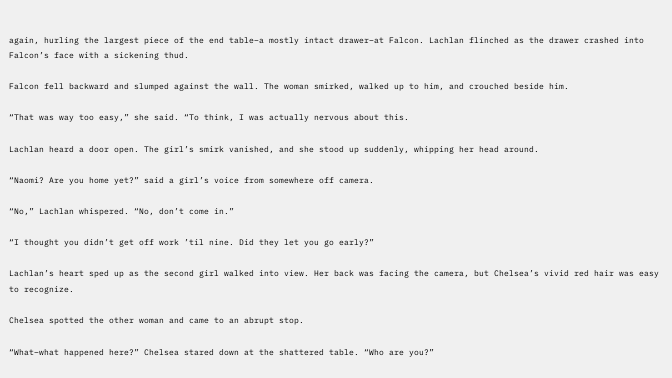again, hurling the largest piece of the end table–a mostly intact drawer–at Falcon. Lachlan flinched as the drawer crashed into Falcon’s face with a sickening thud.

Falcon fell backward and slumped against the wall. The woman smirked, walked up to him, and crouched beside him.

“That was way too easy,” she said. “To think, I was actually nervous about this.

Lachlan heard a door open. The girl’s smirk vanished, and she stood up suddenly, whipping her head around.

“Naomi? Are you home yet?” said a girl’s voice from somewhere off camera.

“No,” Lachlan whispered. “No, don’t come in.”

“I thought you didn’t get off work ’til nine. Did they let you go early?”

Lachlan’s heart sped up as the second girl walked into view. Her back was facing the camera, but Chelsea’s vivid red hair was easy to recognize.

Chelsea spotted the other woman and came to an abrupt stop.

“What–what happened here?” Chelsea stared down at the shattered table. “Who are you?”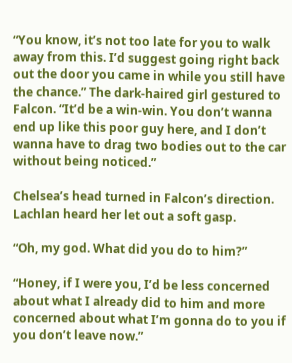“You know, it’s not too late for you to walk away from this. I’d suggest going right back out the door you came in while you still have the chance.” The dark-haired girl gestured to Falcon. “It’d be a win-win. You don’t wanna end up like this poor guy here, and I don’t wanna have to drag two bodies out to the car without being noticed.”

Chelsea’s head turned in Falcon’s direction. Lachlan heard her let out a soft gasp.

“Oh, my god. What did you do to him?”

“Honey, if I were you, I’d be less concerned about what I already did to him and more concerned about what I’m gonna do to you if you don’t leave now.”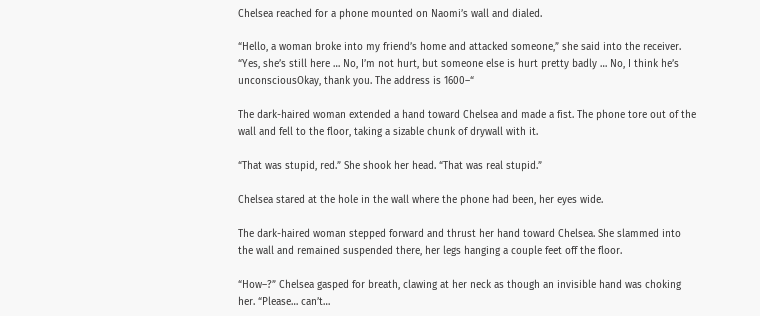Chelsea reached for a phone mounted on Naomi’s wall and dialed.

“Hello, a woman broke into my friend’s home and attacked someone,” she said into the receiver. “Yes, she’s still here … No, I’m not hurt, but someone else is hurt pretty badly … No, I think he’s unconsciousOkay, thank you. The address is 1600–“

The dark-haired woman extended a hand toward Chelsea and made a fist. The phone tore out of the wall and fell to the floor, taking a sizable chunk of drywall with it.

“That was stupid, red.” She shook her head. “That was real stupid.”

Chelsea stared at the hole in the wall where the phone had been, her eyes wide.

The dark-haired woman stepped forward and thrust her hand toward Chelsea. She slammed into the wall and remained suspended there, her legs hanging a couple feet off the floor.

“How–?” Chelsea gasped for breath, clawing at her neck as though an invisible hand was choking her. “Please… can’t…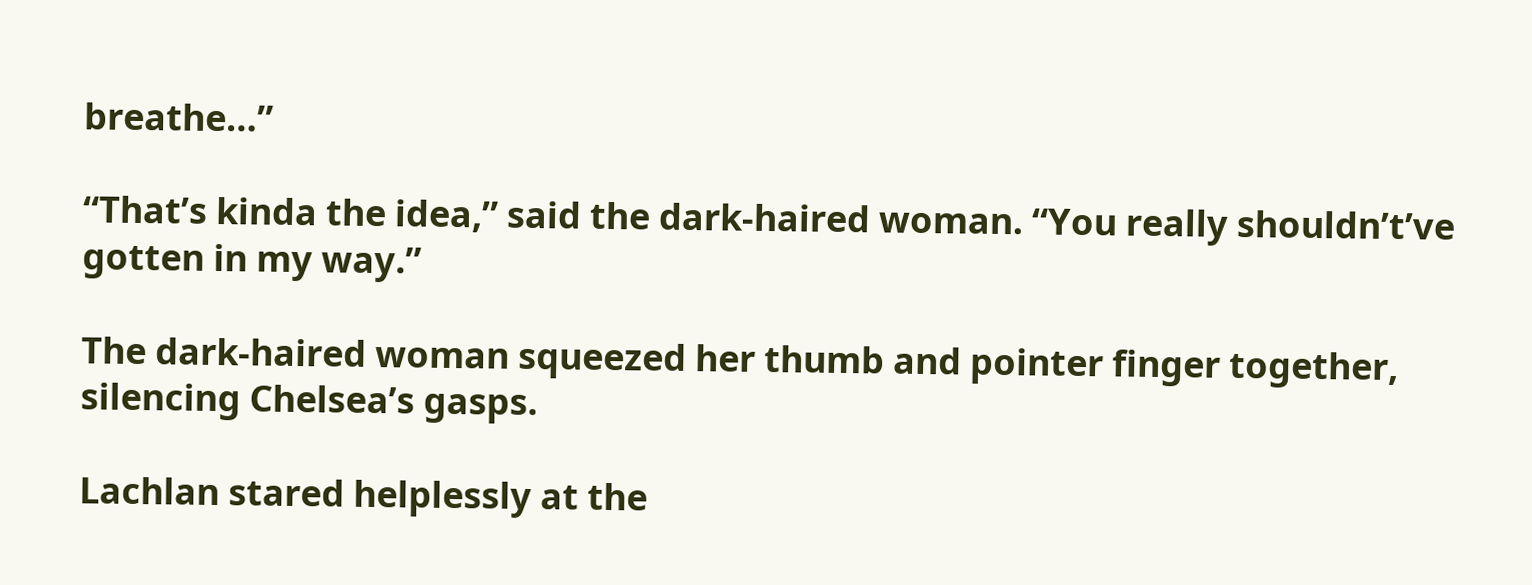breathe…”

“That’s kinda the idea,” said the dark-haired woman. “You really shouldn’t’ve gotten in my way.”

The dark-haired woman squeezed her thumb and pointer finger together, silencing Chelsea’s gasps.

Lachlan stared helplessly at the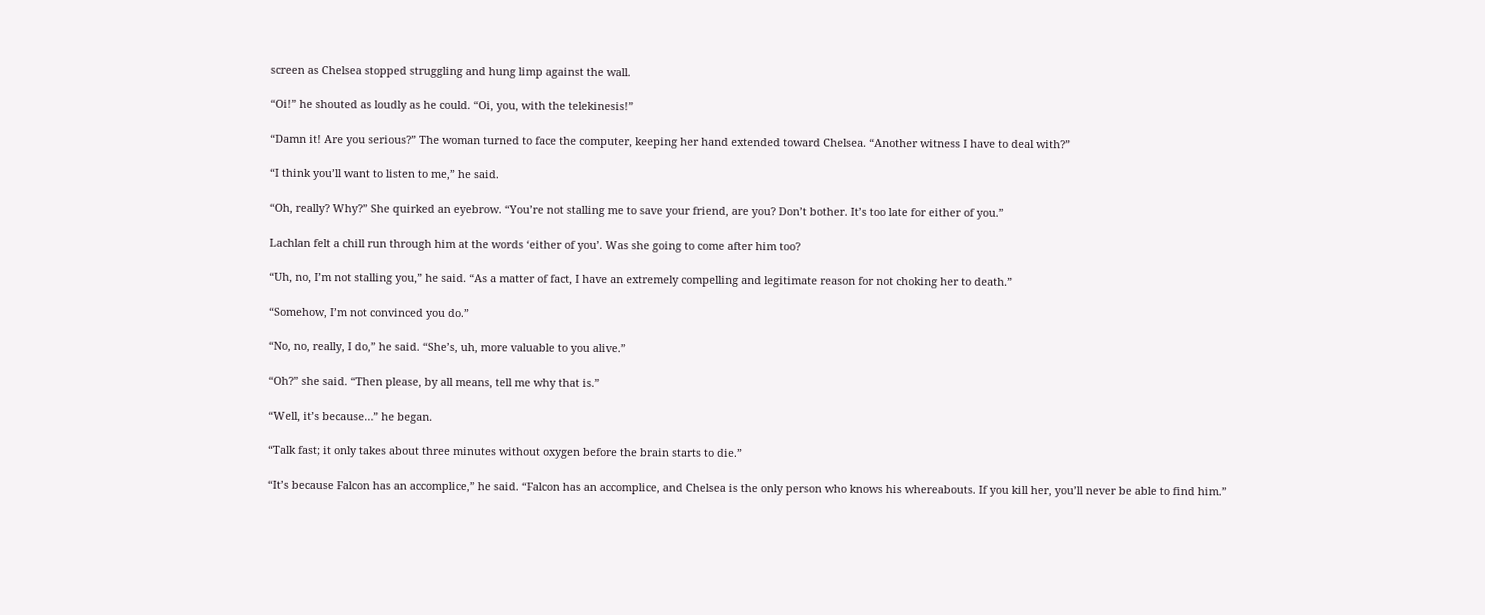screen as Chelsea stopped struggling and hung limp against the wall.

“Oi!” he shouted as loudly as he could. “Oi, you, with the telekinesis!”

“Damn it! Are you serious?” The woman turned to face the computer, keeping her hand extended toward Chelsea. “Another witness I have to deal with?”

“I think you’ll want to listen to me,” he said.

“Oh, really? Why?” She quirked an eyebrow. “You’re not stalling me to save your friend, are you? Don’t bother. It’s too late for either of you.”

Lachlan felt a chill run through him at the words ‘either of you’. Was she going to come after him too?

“Uh, no, I’m not stalling you,” he said. “As a matter of fact, I have an extremely compelling and legitimate reason for not choking her to death.”

“Somehow, I’m not convinced you do.”

“No, no, really, I do,” he said. “She’s, uh, more valuable to you alive.”

“Oh?” she said. “Then please, by all means, tell me why that is.”

“Well, it’s because…” he began.

“Talk fast; it only takes about three minutes without oxygen before the brain starts to die.”

“It’s because Falcon has an accomplice,” he said. “Falcon has an accomplice, and Chelsea is the only person who knows his whereabouts. If you kill her, you’ll never be able to find him.”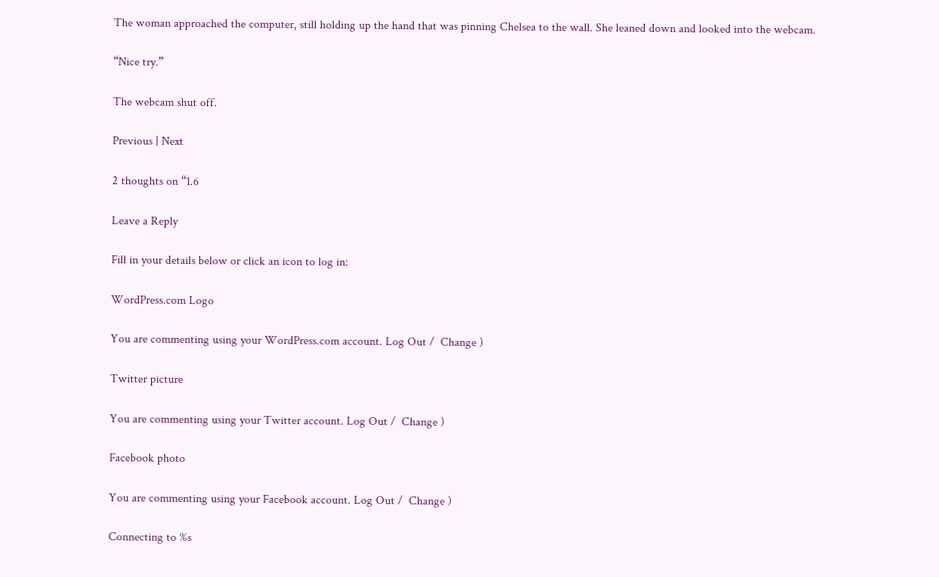The woman approached the computer, still holding up the hand that was pinning Chelsea to the wall. She leaned down and looked into the webcam.

“Nice try.”

The webcam shut off.

Previous | Next

2 thoughts on “1.6

Leave a Reply

Fill in your details below or click an icon to log in:

WordPress.com Logo

You are commenting using your WordPress.com account. Log Out /  Change )

Twitter picture

You are commenting using your Twitter account. Log Out /  Change )

Facebook photo

You are commenting using your Facebook account. Log Out /  Change )

Connecting to %s